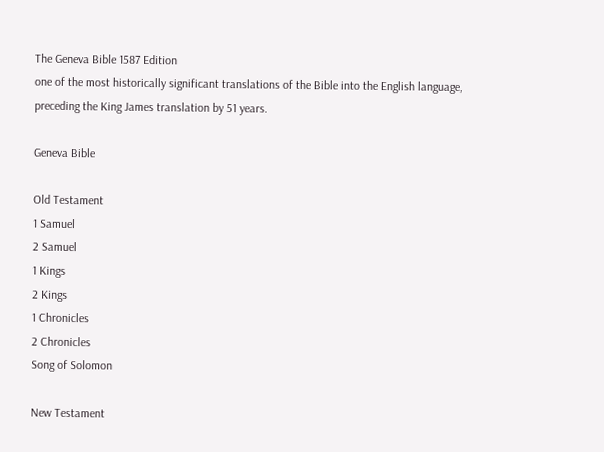The Geneva Bible 1587 Edition
one of the most historically significant translations of the Bible into the English language,
preceding the King James translation by 51 years.

Geneva Bible

Old Testament
1 Samuel
2 Samuel
1 Kings
2 Kings
1 Chronicles
2 Chronicles
Song of Solomon

New Testament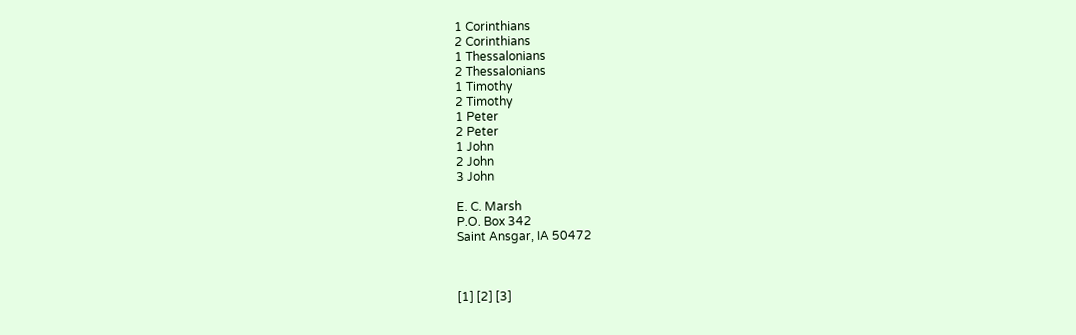1 Corinthians
2 Corinthians
1 Thessalonians
2 Thessalonians
1 Timothy
2 Timothy
1 Peter
2 Peter
1 John
2 John
3 John

E. C. Marsh
P.O. Box 342
Saint Ansgar, IA 50472



[1] [2] [3]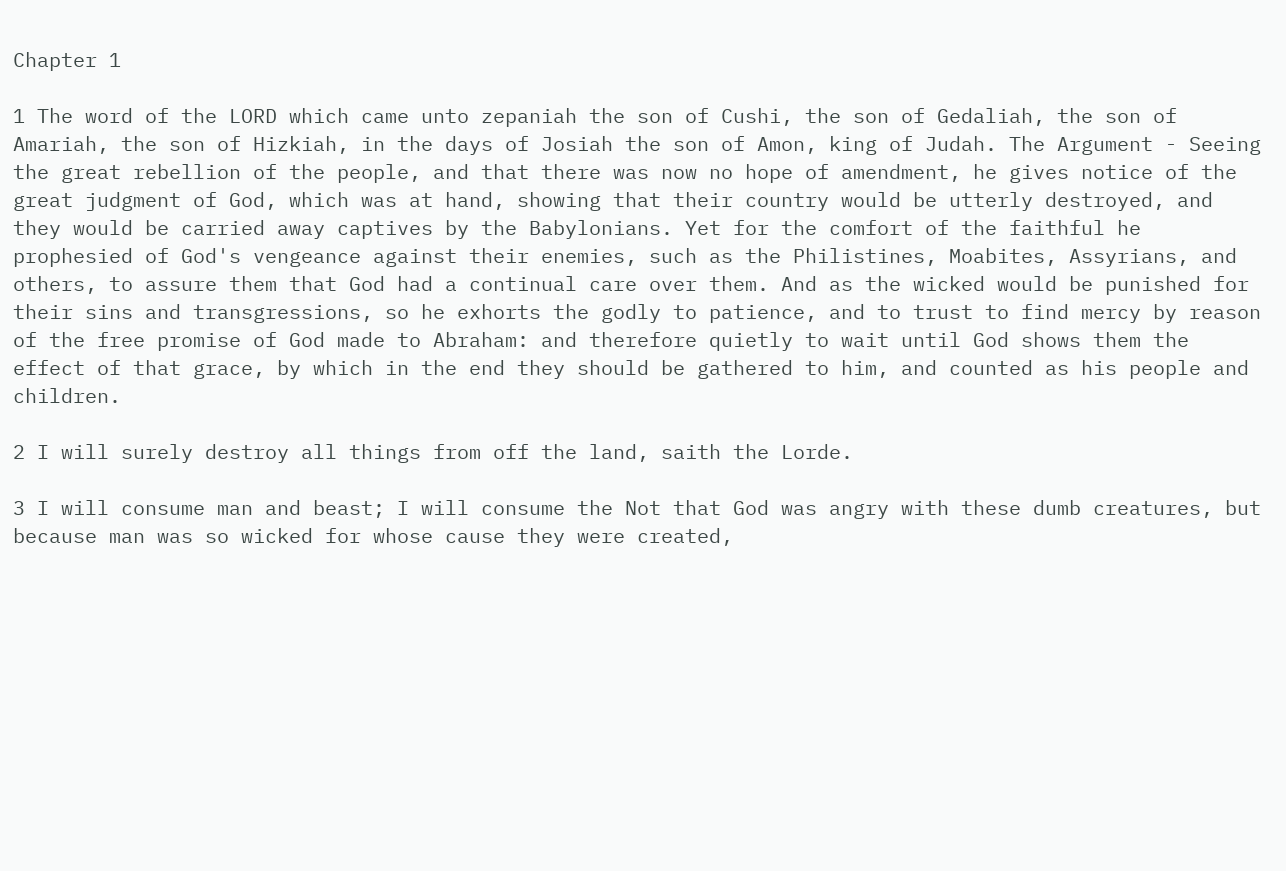Chapter 1

1 The word of the LORD which came unto zepaniah the son of Cushi, the son of Gedaliah, the son of Amariah, the son of Hizkiah, in the days of Josiah the son of Amon, king of Judah. The Argument - Seeing the great rebellion of the people, and that there was now no hope of amendment, he gives notice of the great judgment of God, which was at hand, showing that their country would be utterly destroyed, and they would be carried away captives by the Babylonians. Yet for the comfort of the faithful he prophesied of God's vengeance against their enemies, such as the Philistines, Moabites, Assyrians, and others, to assure them that God had a continual care over them. And as the wicked would be punished for their sins and transgressions, so he exhorts the godly to patience, and to trust to find mercy by reason of the free promise of God made to Abraham: and therefore quietly to wait until God shows them the effect of that grace, by which in the end they should be gathered to him, and counted as his people and children.

2 I will surely destroy all things from off the land, saith the Lorde.

3 I will consume man and beast; I will consume the Not that God was angry with these dumb creatures, but because man was so wicked for whose cause they were created,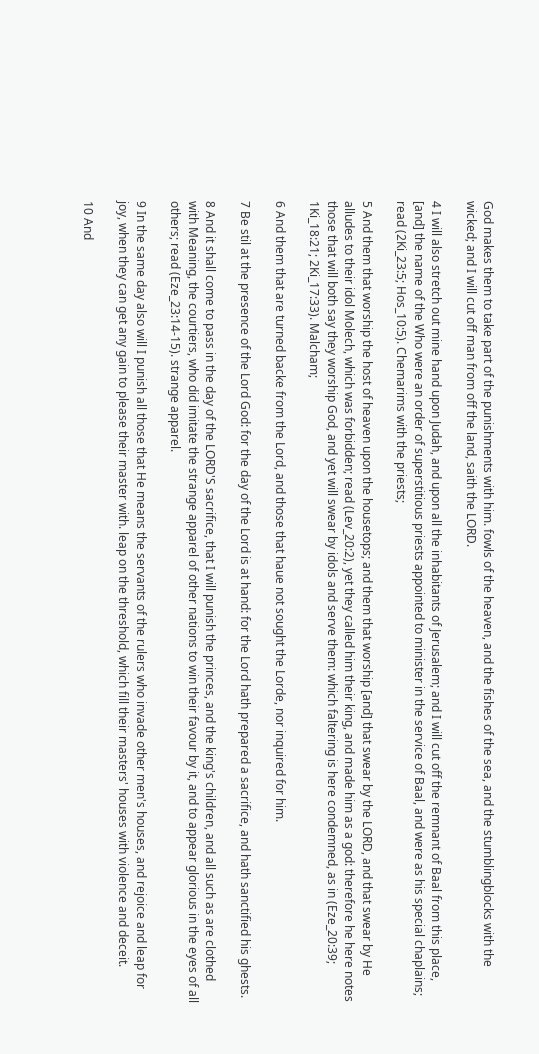God makes them to take part of the punishments with him. fowls of the heaven, and the fishes of the sea, and the stumblingblocks with the wicked; and I will cut off man from off the land, saith the LORD.

4 I will also stretch out mine hand upon Judah, and upon all the inhabitants of Jerusalem; and I will cut off the remnant of Baal from this place, [and] the name of the Who were an order of superstitious priests appointed to minister in the service of Baal, and were as his special chaplains; read (2Ki_23:5; Hos_10:5). Chemarims with the priests;

5 And them that worship the host of heaven upon the housetops; and them that worship [and] that swear by the LORD, and that swear by He alludes to their idol Molech, which was forbidden; read (Lev_20:2), yet they called him their king, and made him as a god: therefore he here notes those that will both say they worship God, and yet will swear by idols and serve them: which faltering is here condemned, as in (Eze_20:39; 1Ki_18:21; 2Ki_17:33). Malcham;

6 And them that are turned backe from the Lord, and those that haue not sought the Lorde, nor inquired for him.

7 Be stil at the presence of the Lord God: for the day of the Lord is at hand: for the Lord hath prepared a sacrifice, and hath sanctified his ghests.

8 And it shall come to pass in the day of the LORD'S sacrifice, that I will punish the princes, and the king's children, and all such as are clothed with Meaning, the courtiers, who did imitate the strange apparel of other nations to win their favour by it, and to appear glorious in the eyes of all others; read (Eze_23:14-15). strange apparel.

9 In the same day also will I punish all those that He means the servants of the rulers who invade other men's houses, and rejoice and leap for joy, when they can get any gain to please their master with. leap on the threshold, which fill their masters' houses with violence and deceit.

10 And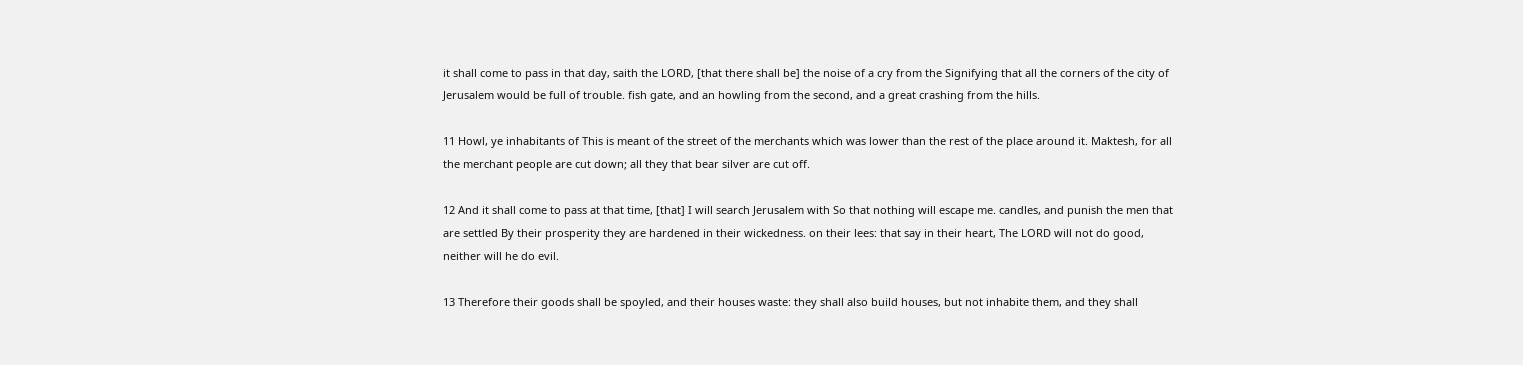it shall come to pass in that day, saith the LORD, [that there shall be] the noise of a cry from the Signifying that all the corners of the city of Jerusalem would be full of trouble. fish gate, and an howling from the second, and a great crashing from the hills.

11 Howl, ye inhabitants of This is meant of the street of the merchants which was lower than the rest of the place around it. Maktesh, for all the merchant people are cut down; all they that bear silver are cut off.

12 And it shall come to pass at that time, [that] I will search Jerusalem with So that nothing will escape me. candles, and punish the men that are settled By their prosperity they are hardened in their wickedness. on their lees: that say in their heart, The LORD will not do good, neither will he do evil.

13 Therefore their goods shall be spoyled, and their houses waste: they shall also build houses, but not inhabite them, and they shall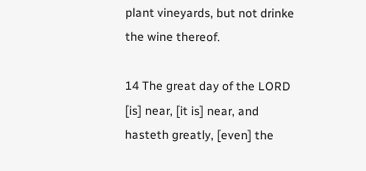plant vineyards, but not drinke the wine thereof.

14 The great day of the LORD [is] near, [it is] near, and hasteth greatly, [even] the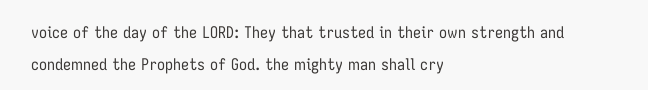voice of the day of the LORD: They that trusted in their own strength and condemned the Prophets of God. the mighty man shall cry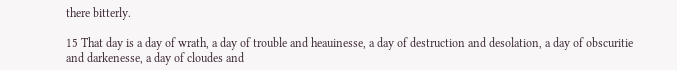there bitterly.

15 That day is a day of wrath, a day of trouble and heauinesse, a day of destruction and desolation, a day of obscuritie and darkenesse, a day of cloudes and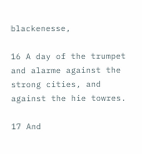blackenesse,

16 A day of the trumpet and alarme against the strong cities, and against the hie towres.

17 And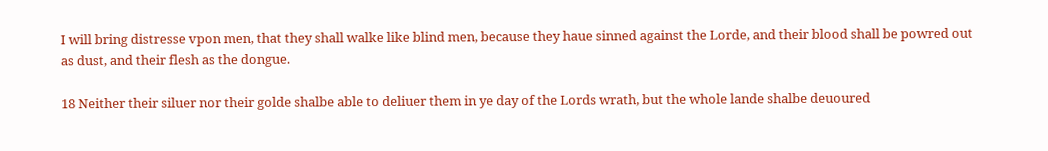I will bring distresse vpon men, that they shall walke like blind men, because they haue sinned against the Lorde, and their blood shall be powred out as dust, and their flesh as the dongue.

18 Neither their siluer nor their golde shalbe able to deliuer them in ye day of the Lords wrath, but the whole lande shalbe deuoured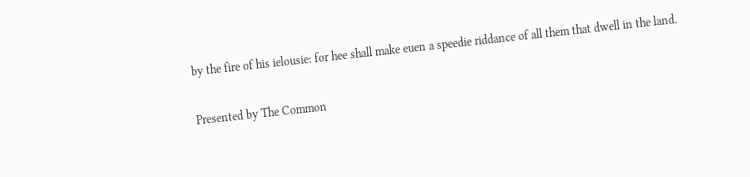by the fire of his ielousie: for hee shall make euen a speedie riddance of all them that dwell in the land.

Presented by The Common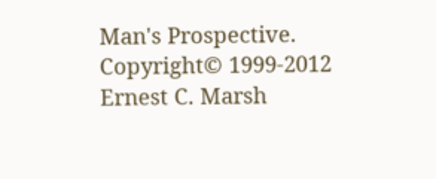Man's Prospective. Copyright© 1999-2012 Ernest C. Marsh